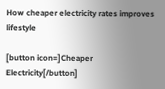How cheaper electricity rates improves lifestyle

[button icon=]Cheaper Electricity[/button]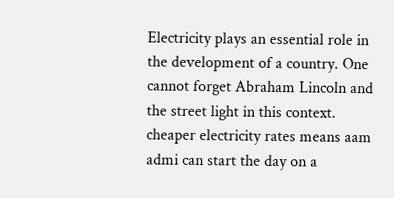Electricity plays an essential role in the development of a country. One cannot forget Abraham Lincoln and the street light in this context.  cheaper electricity rates means aam admi can start the day on a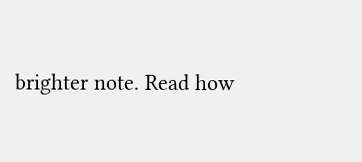brighter note. Read how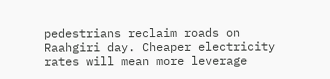pedestrians reclaim roads on Raahgiri day. Cheaper electricity rates will mean more leverage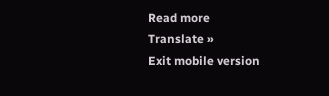Read more
Translate »
Exit mobile version